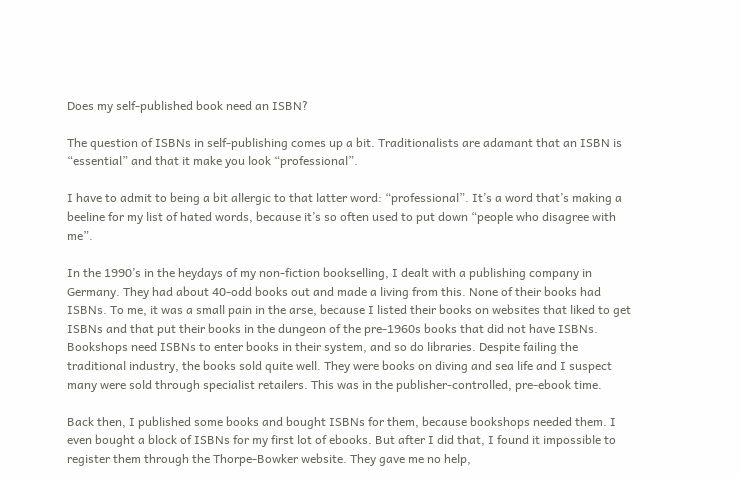Does my self-published book need an ISBN?

The question of ISBNs in self-publishing comes up a bit. Traditionalists are adamant that an ISBN is “essential” and that it make you look “professional”.

I have to admit to being a bit allergic to that latter word: “professional”. It’s a word that’s making a beeline for my list of hated words, because it’s so often used to put down “people who disagree with me”.

In the 1990’s in the heydays of my non-fiction bookselling, I dealt with a publishing company in Germany. They had about 40-odd books out and made a living from this. None of their books had ISBNs. To me, it was a small pain in the arse, because I listed their books on websites that liked to get ISBNs and that put their books in the dungeon of the pre-1960s books that did not have ISBNs. Bookshops need ISBNs to enter books in their system, and so do libraries. Despite failing the traditional industry, the books sold quite well. They were books on diving and sea life and I suspect many were sold through specialist retailers. This was in the publisher-controlled, pre-ebook time.

Back then, I published some books and bought ISBNs for them, because bookshops needed them. I even bought a block of ISBNs for my first lot of ebooks. But after I did that, I found it impossible to register them through the Thorpe-Bowker website. They gave me no help,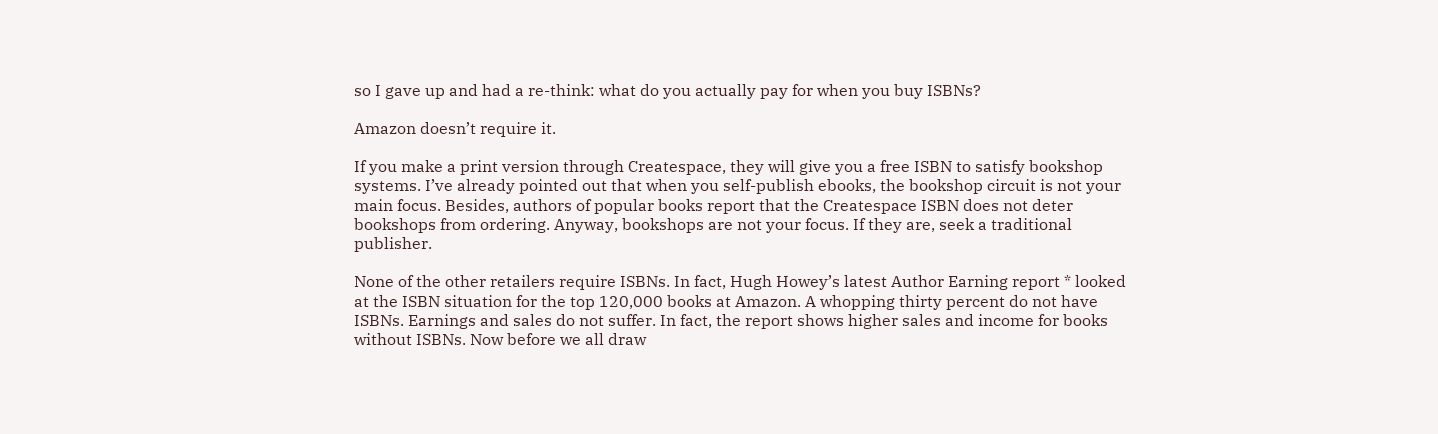so I gave up and had a re-think: what do you actually pay for when you buy ISBNs?

Amazon doesn’t require it.

If you make a print version through Createspace, they will give you a free ISBN to satisfy bookshop systems. I’ve already pointed out that when you self-publish ebooks, the bookshop circuit is not your main focus. Besides, authors of popular books report that the Createspace ISBN does not deter bookshops from ordering. Anyway, bookshops are not your focus. If they are, seek a traditional publisher.

None of the other retailers require ISBNs. In fact, Hugh Howey’s latest Author Earning report * looked at the ISBN situation for the top 120,000 books at Amazon. A whopping thirty percent do not have ISBNs. Earnings and sales do not suffer. In fact, the report shows higher sales and income for books without ISBNs. Now before we all draw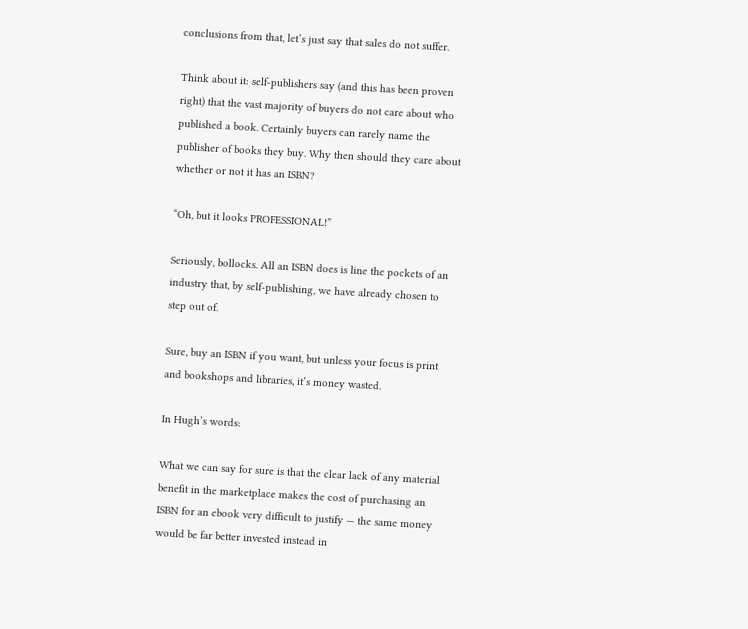conclusions from that, let’s just say that sales do not suffer.

Think about it: self-publishers say (and this has been proven right) that the vast majority of buyers do not care about who published a book. Certainly buyers can rarely name the publisher of books they buy. Why then should they care about whether or not it has an ISBN?

“Oh, but it looks PROFESSIONAL!”

Seriously, bollocks. All an ISBN does is line the pockets of an industry that, by self-publishing, we have already chosen to step out of.

Sure, buy an ISBN if you want, but unless your focus is print and bookshops and libraries, it’s money wasted.

In Hugh’s words:

What we can say for sure is that the clear lack of any material benefit in the marketplace makes the cost of purchasing an ISBN for an ebook very difficult to justify — the same money would be far better invested instead in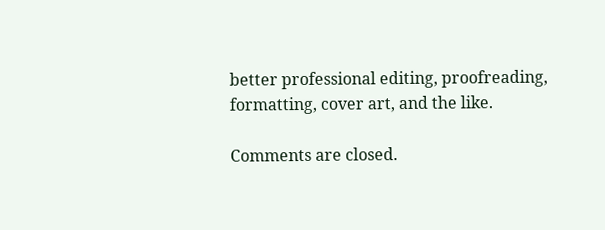better professional editing, proofreading, formatting, cover art, and the like.

Comments are closed.